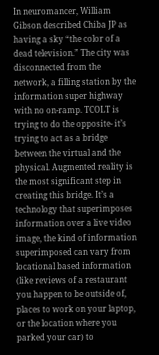In neuromancer, William Gibson described Chiba JP as having a sky “the color of a dead television.” The city was disconnected from the network, a filling station by the information super highway with no on-ramp. TCOLT is trying to do the opposite- it’s trying to act as a bridge between the virtual and the physical. Augmented reality is the most significant step in creating this bridge. It’s a technology that superimposes information over a live video image, the kind of information superimposed can vary from locational based information (like reviews of a restaurant you happen to be outside of, places to work on your laptop, or the location where you parked your car) to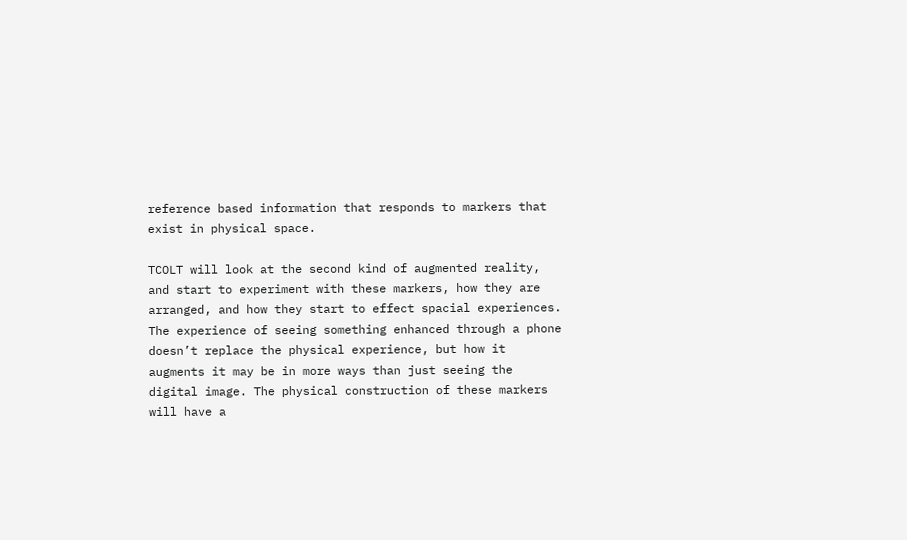reference based information that responds to markers that exist in physical space.

TCOLT will look at the second kind of augmented reality, and start to experiment with these markers, how they are arranged, and how they start to effect spacial experiences. The experience of seeing something enhanced through a phone doesn’t replace the physical experience, but how it augments it may be in more ways than just seeing the digital image. The physical construction of these markers will have a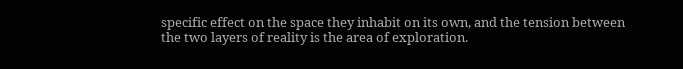specific effect on the space they inhabit on its own, and the tension between the two layers of reality is the area of exploration.